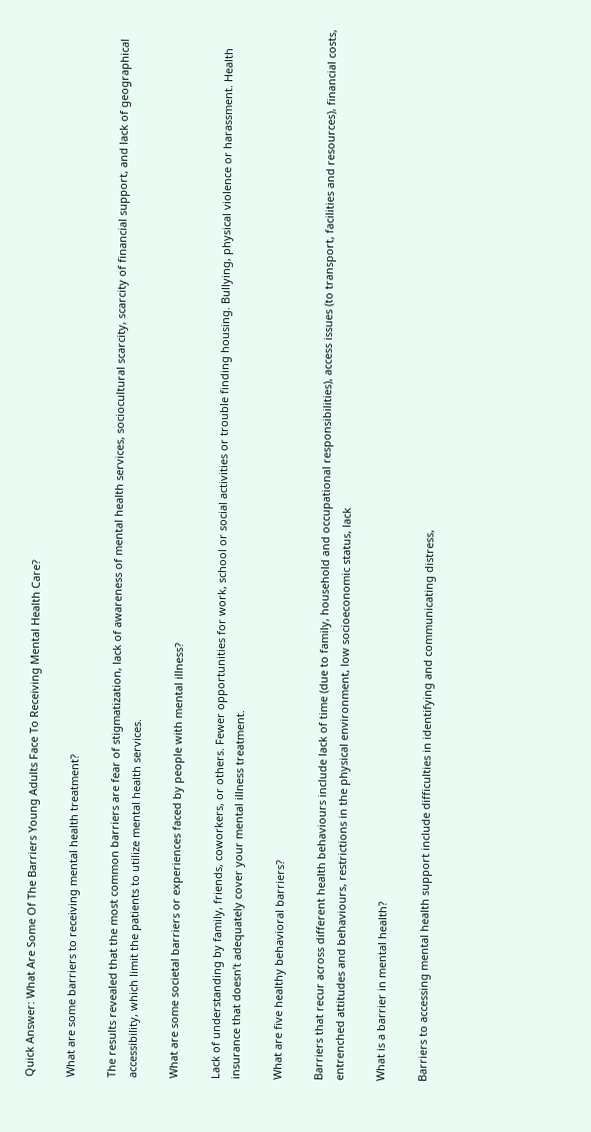Quick Answer: What Are Some Of The Barriers Young Adults Face To Receiving Mental Health Care?

What are some barriers to receiving mental health treatment?

The results revealed that the most common barriers are fear of stigmatization, lack of awareness of mental health services, sociocultural scarcity, scarcity of financial support, and lack of geographical accessibility, which limit the patients to utilize mental health services.

What are some societal barriers or experiences faced by people with mental illness?

Lack of understanding by family, friends, coworkers, or others. Fewer opportunities for work, school or social activities or trouble finding housing. Bullying, physical violence or harassment. Health insurance that doesn’t adequately cover your mental illness treatment.

What are five healthy behavioral barriers?

Barriers that recur across different health behaviours include lack of time (due to family, household and occupational responsibilities), access issues (to transport, facilities and resources), financial costs, entrenched attitudes and behaviours, restrictions in the physical environment, low socioeconomic status, lack

What is a barrier in mental health?

Barriers to accessing mental health support include difficulties in identifying and communicating distress,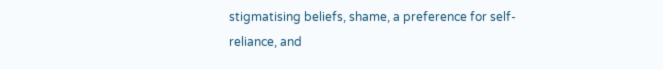stigmatising beliefs, shame, a preference for self-reliance, and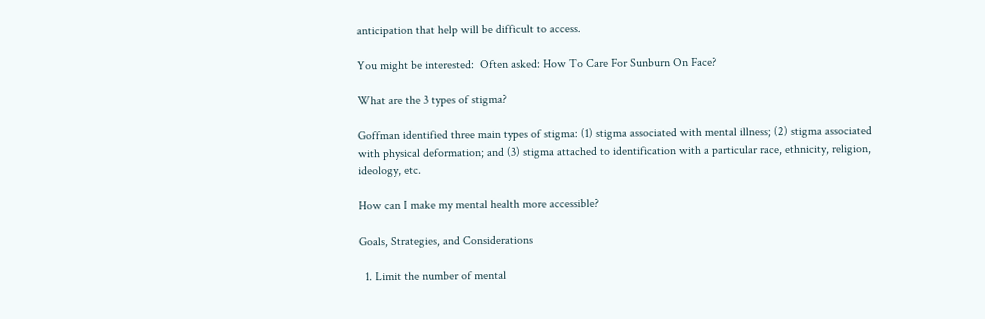anticipation that help will be difficult to access.

You might be interested:  Often asked: How To Care For Sunburn On Face?

What are the 3 types of stigma?

Goffman identified three main types of stigma: (1) stigma associated with mental illness; (2) stigma associated with physical deformation; and (3) stigma attached to identification with a particular race, ethnicity, religion, ideology, etc.

How can I make my mental health more accessible?

Goals, Strategies, and Considerations

  1. Limit the number of mental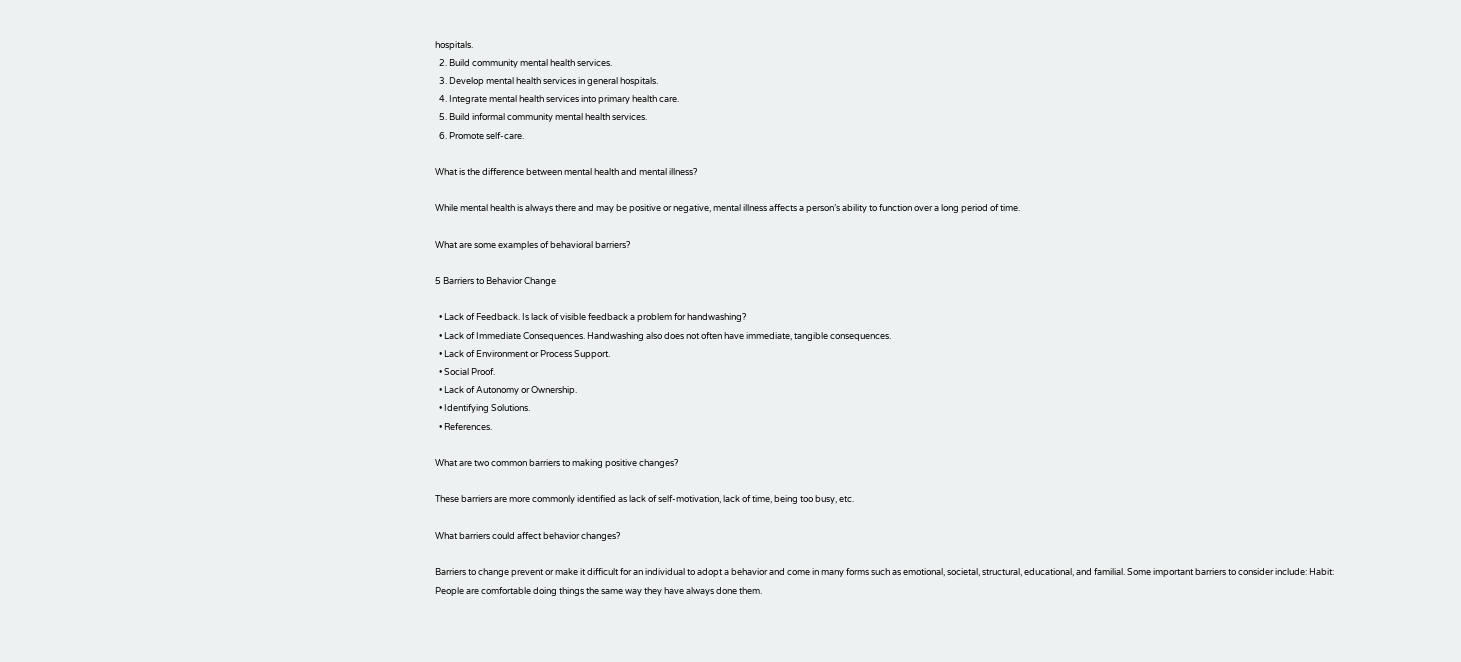hospitals.
  2. Build community mental health services.
  3. Develop mental health services in general hospitals.
  4. Integrate mental health services into primary health care.
  5. Build informal community mental health services.
  6. Promote self-care.

What is the difference between mental health and mental illness?

While mental health is always there and may be positive or negative, mental illness affects a person’s ability to function over a long period of time.

What are some examples of behavioral barriers?

5 Barriers to Behavior Change

  • Lack of Feedback. Is lack of visible feedback a problem for handwashing?
  • Lack of Immediate Consequences. Handwashing also does not often have immediate, tangible consequences.
  • Lack of Environment or Process Support.
  • Social Proof.
  • Lack of Autonomy or Ownership.
  • Identifying Solutions.
  • References.

What are two common barriers to making positive changes?

These barriers are more commonly identified as lack of self-motivation, lack of time, being too busy, etc.

What barriers could affect behavior changes?

Barriers to change prevent or make it difficult for an individual to adopt a behavior and come in many forms such as emotional, societal, structural, educational, and familial. Some important barriers to consider include: Habit: People are comfortable doing things the same way they have always done them.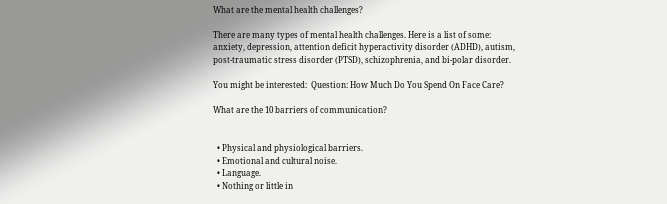What are the mental health challenges?

There are many types of mental health challenges. Here is a list of some: anxiety, depression, attention deficit hyperactivity disorder (ADHD), autism, post-traumatic stress disorder (PTSD), schizophrenia, and bi-polar disorder.

You might be interested:  Question: How Much Do You Spend On Face Care?

What are the 10 barriers of communication?


  • Physical and physiological barriers.
  • Emotional and cultural noise.
  • Language.
  • Nothing or little in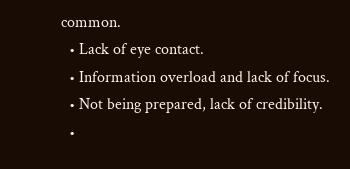common.
  • Lack of eye contact.
  • Information overload and lack of focus.
  • Not being prepared, lack of credibility.
  •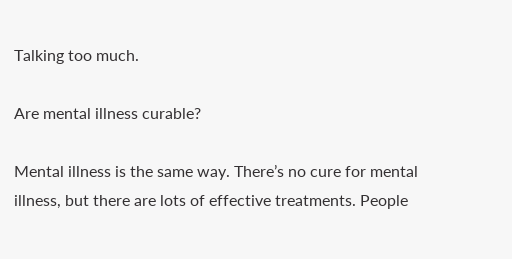Talking too much.

Are mental illness curable?

Mental illness is the same way. There’s no cure for mental illness, but there are lots of effective treatments. People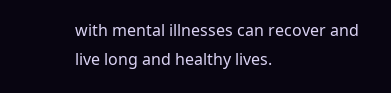with mental illnesses can recover and live long and healthy lives.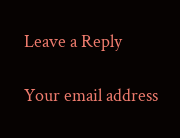Leave a Reply

Your email address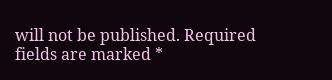will not be published. Required fields are marked *